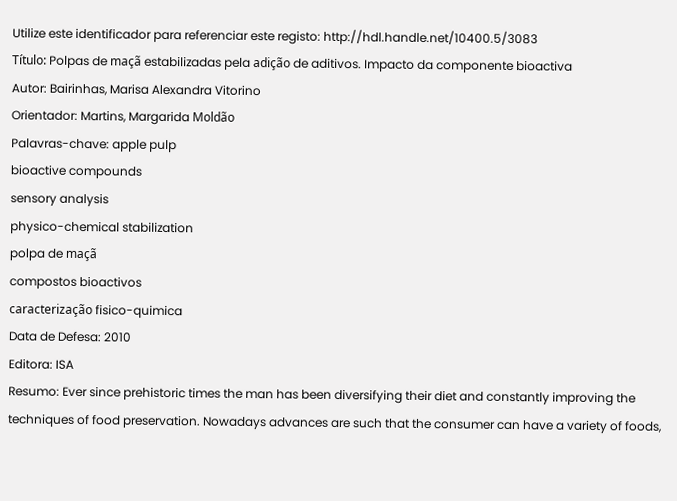Utilize este identificador para referenciar este registo: http://hdl.handle.net/10400.5/3083
Título: Polpas de maçã estabilizadas pela adição de aditivos. Impacto da componente bioactiva
Autor: Bairinhas, Marisa Alexandra Vitorino
Orientador: Martins, Margarida Moldão
Palavras-chave: apple pulp
bioactive compounds
sensory analysis
physico-chemical stabilization
polpa de maçã
compostos bioactivos
caracterização fisico-quimica
Data de Defesa: 2010
Editora: ISA
Resumo: Ever since prehistoric times the man has been diversifying their diet and constantly improving the techniques of food preservation. Nowadays advances are such that the consumer can have a variety of foods,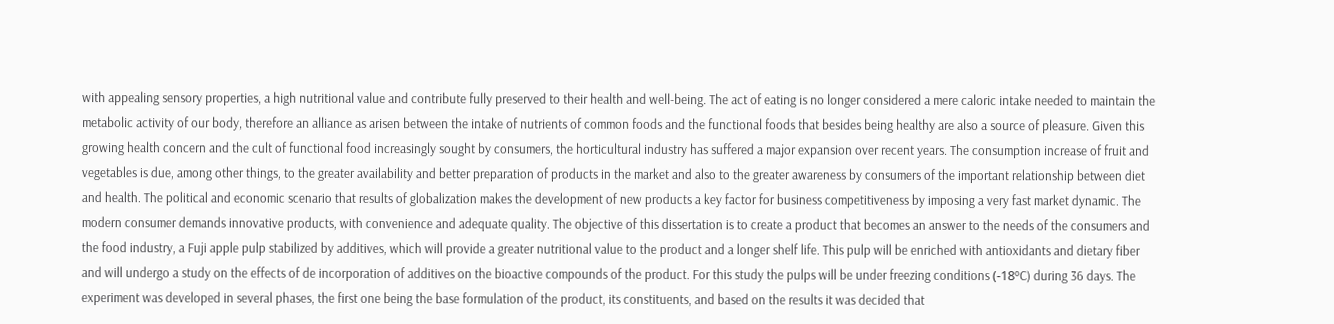with appealing sensory properties, a high nutritional value and contribute fully preserved to their health and well-being. The act of eating is no longer considered a mere caloric intake needed to maintain the metabolic activity of our body, therefore an alliance as arisen between the intake of nutrients of common foods and the functional foods that besides being healthy are also a source of pleasure. Given this growing health concern and the cult of functional food increasingly sought by consumers, the horticultural industry has suffered a major expansion over recent years. The consumption increase of fruit and vegetables is due, among other things, to the greater availability and better preparation of products in the market and also to the greater awareness by consumers of the important relationship between diet and health. The political and economic scenario that results of globalization makes the development of new products a key factor for business competitiveness by imposing a very fast market dynamic. The modern consumer demands innovative products, with convenience and adequate quality. The objective of this dissertation is to create a product that becomes an answer to the needs of the consumers and the food industry, a Fuji apple pulp stabilized by additives, which will provide a greater nutritional value to the product and a longer shelf life. This pulp will be enriched with antioxidants and dietary fiber and will undergo a study on the effects of de incorporation of additives on the bioactive compounds of the product. For this study the pulps will be under freezing conditions (-18ºC) during 36 days. The experiment was developed in several phases, the first one being the base formulation of the product, its constituents, and based on the results it was decided that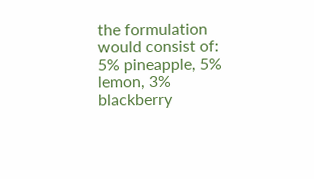the formulation would consist of: 5% pineapple, 5% lemon, 3% blackberry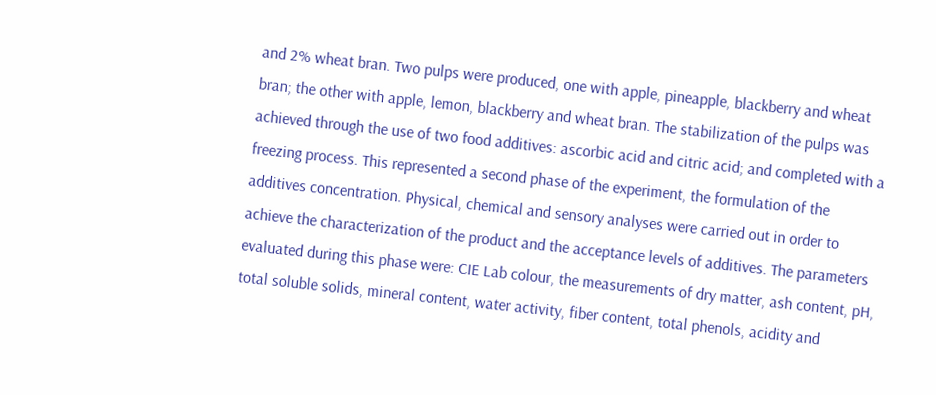and 2% wheat bran. Two pulps were produced, one with apple, pineapple, blackberry and wheat bran; the other with apple, lemon, blackberry and wheat bran. The stabilization of the pulps was achieved through the use of two food additives: ascorbic acid and citric acid; and completed with a freezing process. This represented a second phase of the experiment, the formulation of the additives concentration. Physical, chemical and sensory analyses were carried out in order to achieve the characterization of the product and the acceptance levels of additives. The parameters evaluated during this phase were: CIE Lab colour, the measurements of dry matter, ash content, pH, total soluble solids, mineral content, water activity, fiber content, total phenols, acidity and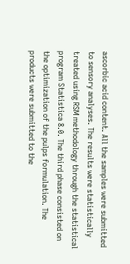ascorbic acid content. All the samples were submitted to sensory analyses. The results were statistically treated using RSM methodology through the statistical program Statistica 8.0. The third phase consisted on the optimization of the pulps formulation. The products were submitted to the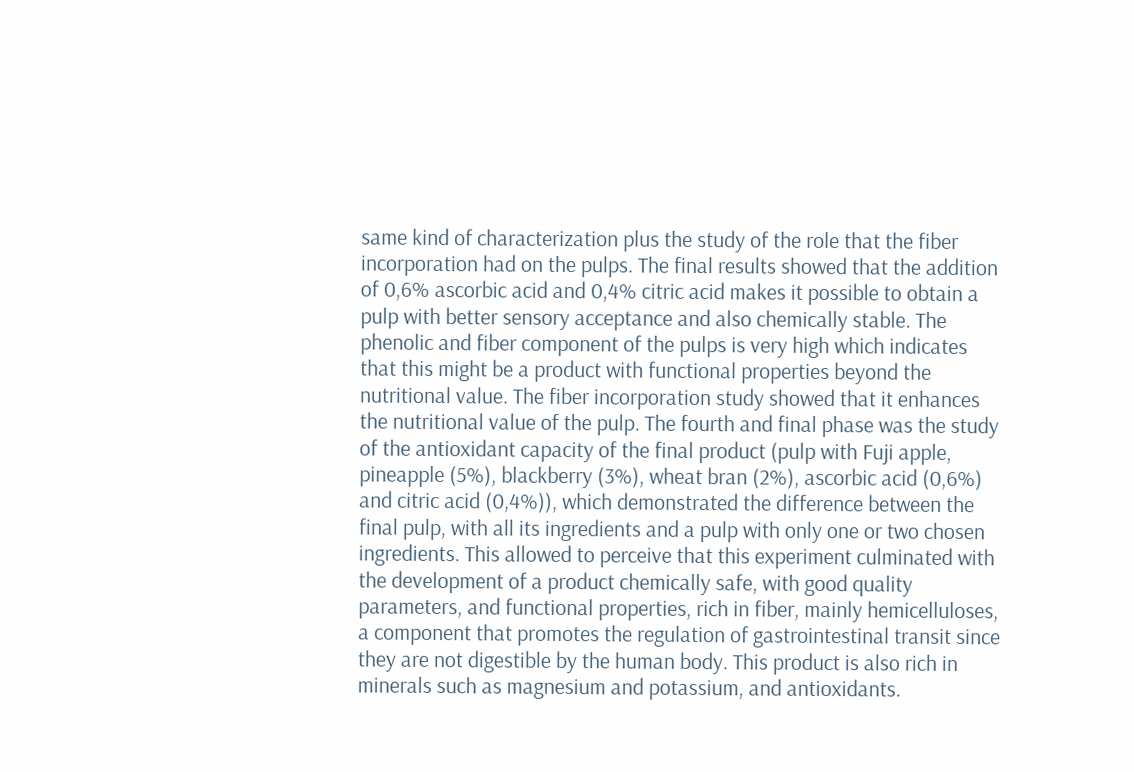same kind of characterization plus the study of the role that the fiber incorporation had on the pulps. The final results showed that the addition of 0,6% ascorbic acid and 0,4% citric acid makes it possible to obtain a pulp with better sensory acceptance and also chemically stable. The phenolic and fiber component of the pulps is very high which indicates that this might be a product with functional properties beyond the nutritional value. The fiber incorporation study showed that it enhances the nutritional value of the pulp. The fourth and final phase was the study of the antioxidant capacity of the final product (pulp with Fuji apple, pineapple (5%), blackberry (3%), wheat bran (2%), ascorbic acid (0,6%) and citric acid (0,4%)), which demonstrated the difference between the final pulp, with all its ingredients and a pulp with only one or two chosen ingredients. This allowed to perceive that this experiment culminated with the development of a product chemically safe, with good quality parameters, and functional properties, rich in fiber, mainly hemicelluloses, a component that promotes the regulation of gastrointestinal transit since they are not digestible by the human body. This product is also rich in minerals such as magnesium and potassium, and antioxidants.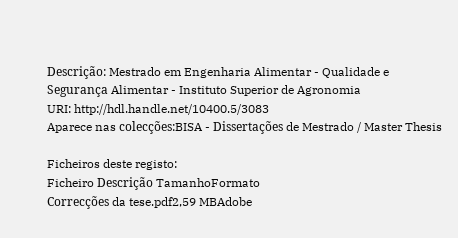Descrição: Mestrado em Engenharia Alimentar - Qualidade e Segurança Alimentar - Instituto Superior de Agronomia
URI: http://hdl.handle.net/10400.5/3083
Aparece nas colecções:BISA - Dissertações de Mestrado / Master Thesis

Ficheiros deste registo:
Ficheiro Descrição TamanhoFormato
Correcções da tese.pdf2,59 MBAdobe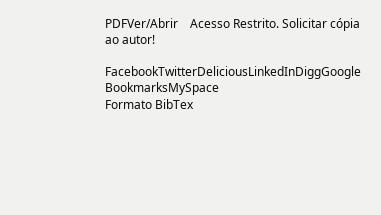PDFVer/Abrir    Acesso Restrito. Solicitar cópia ao autor!

FacebookTwitterDeliciousLinkedInDiggGoogle BookmarksMySpace
Formato BibTex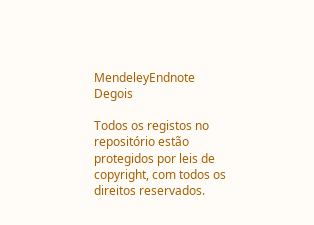MendeleyEndnote Degois

Todos os registos no repositório estão protegidos por leis de copyright, com todos os direitos reservados.